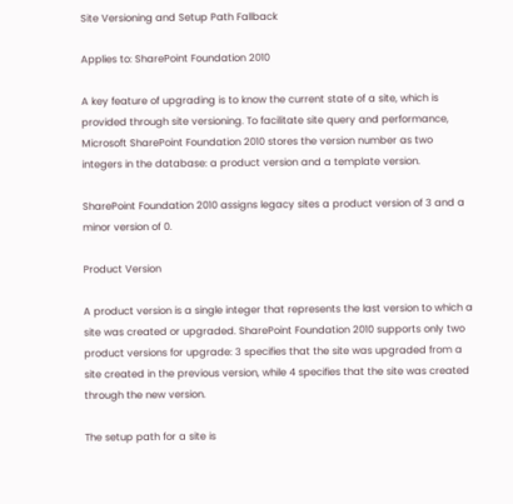Site Versioning and Setup Path Fallback

Applies to: SharePoint Foundation 2010

A key feature of upgrading is to know the current state of a site, which is provided through site versioning. To facilitate site query and performance, Microsoft SharePoint Foundation 2010 stores the version number as two integers in the database: a product version and a template version.

SharePoint Foundation 2010 assigns legacy sites a product version of 3 and a minor version of 0.

Product Version

A product version is a single integer that represents the last version to which a site was created or upgraded. SharePoint Foundation 2010 supports only two product versions for upgrade: 3 specifies that the site was upgraded from a site created in the previous version, while 4 specifies that the site was created through the new version.

The setup path for a site is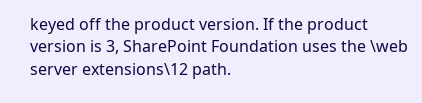keyed off the product version. If the product version is 3, SharePoint Foundation uses the \web server extensions\12 path.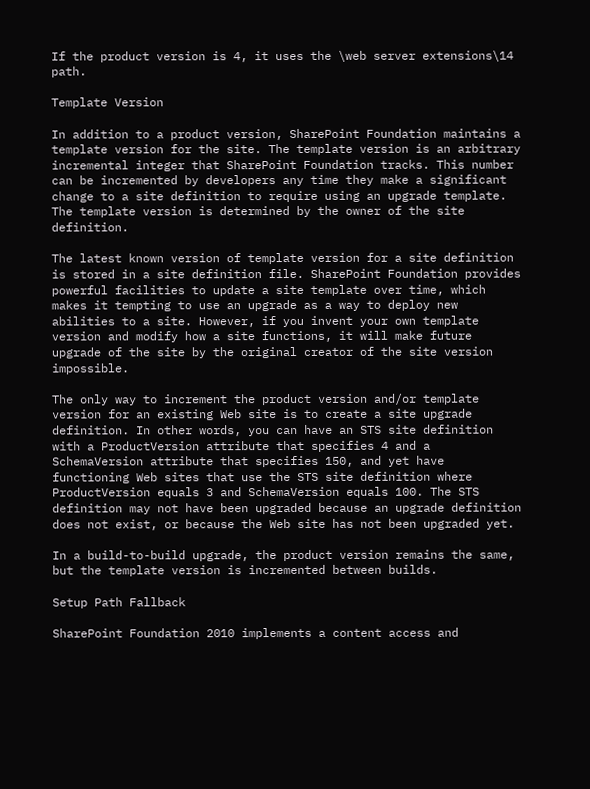If the product version is 4, it uses the \web server extensions\14 path.

Template Version

In addition to a product version, SharePoint Foundation maintains a template version for the site. The template version is an arbitrary incremental integer that SharePoint Foundation tracks. This number can be incremented by developers any time they make a significant change to a site definition to require using an upgrade template. The template version is determined by the owner of the site definition.

The latest known version of template version for a site definition is stored in a site definition file. SharePoint Foundation provides powerful facilities to update a site template over time, which makes it tempting to use an upgrade as a way to deploy new abilities to a site. However, if you invent your own template version and modify how a site functions, it will make future upgrade of the site by the original creator of the site version impossible.

The only way to increment the product version and/or template version for an existing Web site is to create a site upgrade definition. In other words, you can have an STS site definition with a ProductVersion attribute that specifies 4 and a SchemaVersion attribute that specifies 150, and yet have functioning Web sites that use the STS site definition where ProductVersion equals 3 and SchemaVersion equals 100. The STS definition may not have been upgraded because an upgrade definition does not exist, or because the Web site has not been upgraded yet.

In a build-to-build upgrade, the product version remains the same, but the template version is incremented between builds.

Setup Path Fallback

SharePoint Foundation 2010 implements a content access and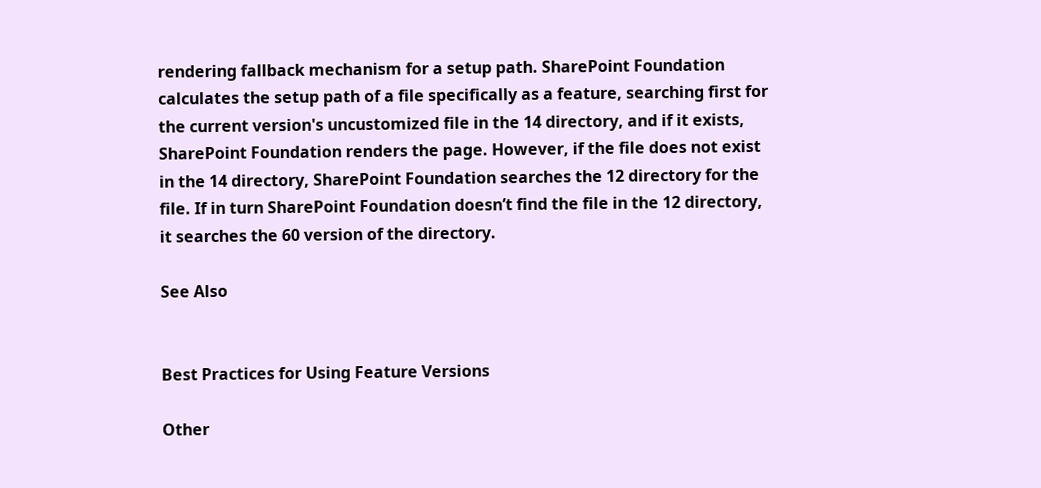rendering fallback mechanism for a setup path. SharePoint Foundation calculates the setup path of a file specifically as a feature, searching first for the current version's uncustomized file in the 14 directory, and if it exists, SharePoint Foundation renders the page. However, if the file does not exist in the 14 directory, SharePoint Foundation searches the 12 directory for the file. If in turn SharePoint Foundation doesn’t find the file in the 12 directory, it searches the 60 version of the directory.

See Also


Best Practices for Using Feature Versions

Other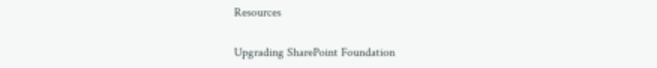Resources

Upgrading SharePoint Foundation